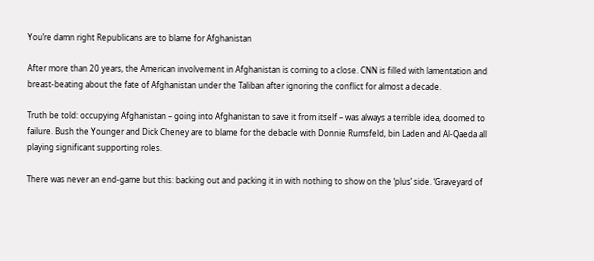You’re damn right Republicans are to blame for Afghanistan

After more than 20 years, the American involvement in Afghanistan is coming to a close. CNN is filled with lamentation and breast-beating about the fate of Afghanistan under the Taliban after ignoring the conflict for almost a decade.

Truth be told: occupying Afghanistan – going into Afghanistan to save it from itself – was always a terrible idea, doomed to failure. Bush the Younger and Dick Cheney are to blame for the debacle with Donnie Rumsfeld, bin Laden and Al-Qaeda all playing significant supporting roles.

There was never an end-game but this: backing out and packing it in with nothing to show on the ‘plus’ side. ‘Graveyard of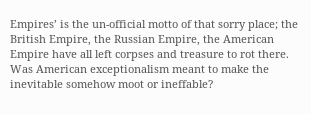Empires’ is the un-official motto of that sorry place; the British Empire, the Russian Empire, the American Empire have all left corpses and treasure to rot there. Was American exceptionalism meant to make the inevitable somehow moot or ineffable?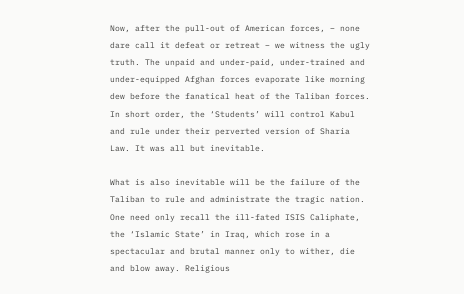Now, after the pull-out of American forces, – none dare call it defeat or retreat – we witness the ugly truth. The unpaid and under-paid, under-trained and under-equipped Afghan forces evaporate like morning dew before the fanatical heat of the Taliban forces. In short order, the ‘Students’ will control Kabul and rule under their perverted version of Sharia Law. It was all but inevitable.

What is also inevitable will be the failure of the Taliban to rule and administrate the tragic nation. One need only recall the ill-fated ISIS Caliphate, the ‘Islamic State’ in Iraq, which rose in a spectacular and brutal manner only to wither, die and blow away. Religious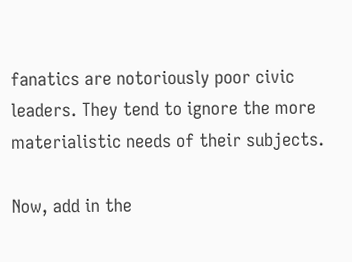fanatics are notoriously poor civic leaders. They tend to ignore the more materialistic needs of their subjects.

Now, add in the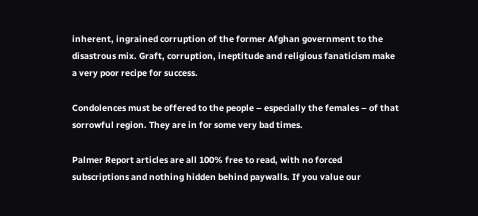inherent, ingrained corruption of the former Afghan government to the disastrous mix. Graft, corruption, ineptitude and religious fanaticism make a very poor recipe for success.

Condolences must be offered to the people – especially the females – of that sorrowful region. They are in for some very bad times.

Palmer Report articles are all 100% free to read, with no forced subscriptions and nothing hidden behind paywalls. If you value our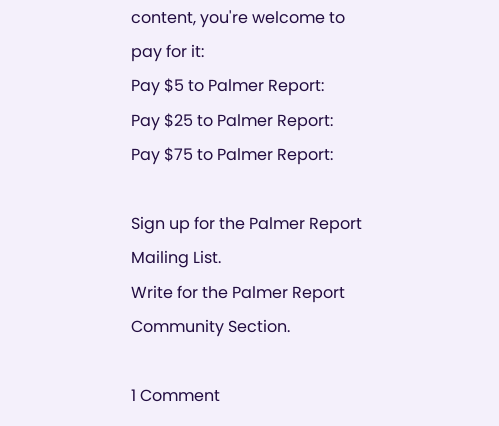content, you're welcome to pay for it:
Pay $5 to Palmer Report:
Pay $25 to Palmer Report:
Pay $75 to Palmer Report:

Sign up for the Palmer Report Mailing List.
Write for the Palmer Report Community Section.

1 Comment